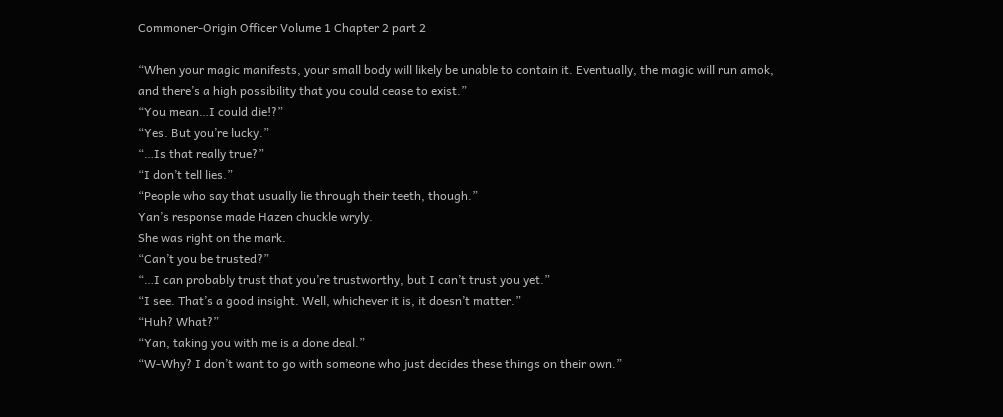Commoner-Origin Officer Volume 1 Chapter 2 part 2

“When your magic manifests, your small body will likely be unable to contain it. Eventually, the magic will run amok, and there’s a high possibility that you could cease to exist.”
“You mean…I could die!?”
“Yes. But you’re lucky.”
“…Is that really true?”
“I don’t tell lies.”
“People who say that usually lie through their teeth, though.”
Yan’s response made Hazen chuckle wryly.
She was right on the mark.
“Can’t you be trusted?”
“…I can probably trust that you’re trustworthy, but I can’t trust you yet.”
“I see. That’s a good insight. Well, whichever it is, it doesn’t matter.”
“Huh? What?”
“Yan, taking you with me is a done deal.”
“W-Why? I don’t want to go with someone who just decides these things on their own.”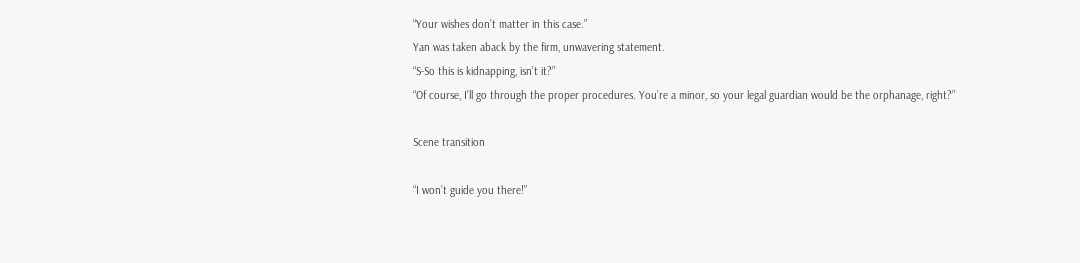“Your wishes don’t matter in this case.”
Yan was taken aback by the firm, unwavering statement.
“S-So this is kidnapping, isn’t it?”
“Of course, I’ll go through the proper procedures. You’re a minor, so your legal guardian would be the orphanage, right?”

Scene transition

“I won’t guide you there!”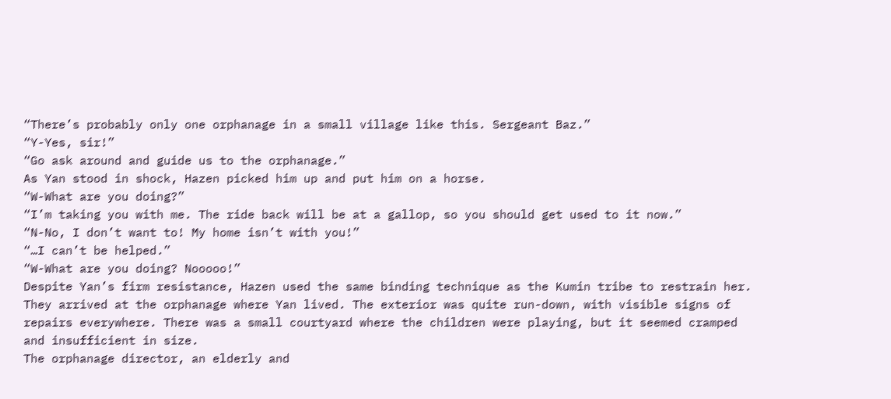“There’s probably only one orphanage in a small village like this. Sergeant Baz.”
“Y-Yes, sir!”
“Go ask around and guide us to the orphanage.”
As Yan stood in shock, Hazen picked him up and put him on a horse.
“W-What are you doing?”
“I’m taking you with me. The ride back will be at a gallop, so you should get used to it now.”
“N-No, I don’t want to! My home isn’t with you!”
“…I can’t be helped.”
“W-What are you doing? Nooooo!”
Despite Yan’s firm resistance, Hazen used the same binding technique as the Kumin tribe to restrain her.
They arrived at the orphanage where Yan lived. The exterior was quite run-down, with visible signs of repairs everywhere. There was a small courtyard where the children were playing, but it seemed cramped and insufficient in size.
The orphanage director, an elderly and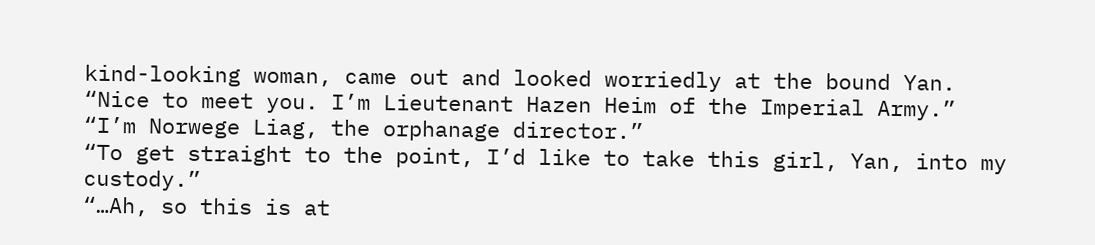kind-looking woman, came out and looked worriedly at the bound Yan.
“Nice to meet you. I’m Lieutenant Hazen Heim of the Imperial Army.”
“I’m Norwege Liag, the orphanage director.”
“To get straight to the point, I’d like to take this girl, Yan, into my custody.”
“…Ah, so this is at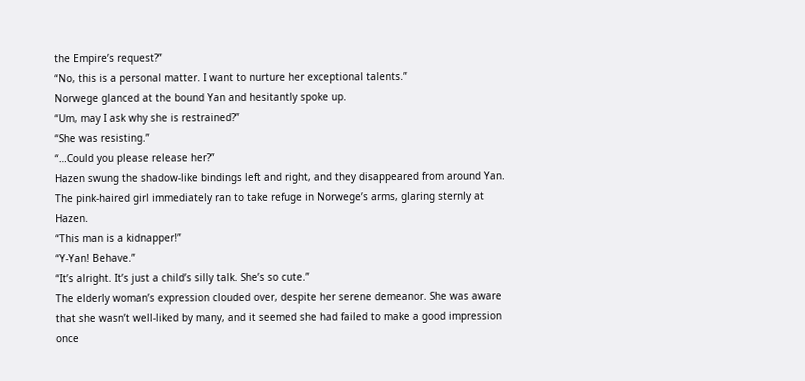the Empire’s request?”
“No, this is a personal matter. I want to nurture her exceptional talents.”
Norwege glanced at the bound Yan and hesitantly spoke up.
“Um, may I ask why she is restrained?”
“She was resisting.”
“…Could you please release her?”
Hazen swung the shadow-like bindings left and right, and they disappeared from around Yan. The pink-haired girl immediately ran to take refuge in Norwege’s arms, glaring sternly at Hazen.
“This man is a kidnapper!”
“Y-Yan! Behave.”
“It’s alright. It’s just a child’s silly talk. She’s so cute.”
The elderly woman’s expression clouded over, despite her serene demeanor. She was aware that she wasn’t well-liked by many, and it seemed she had failed to make a good impression once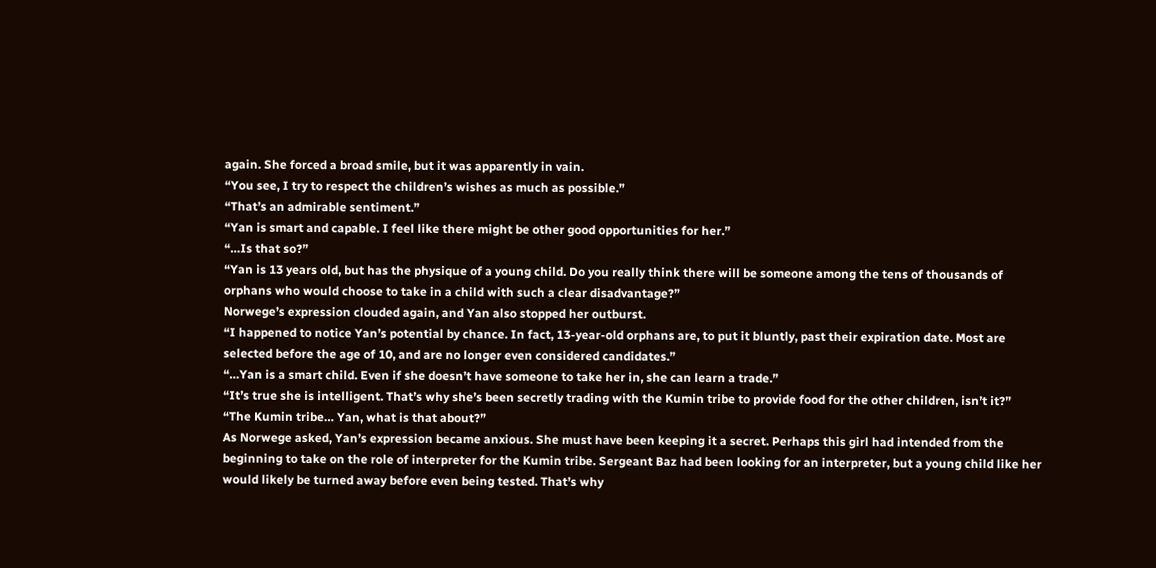again. She forced a broad smile, but it was apparently in vain.
“You see, I try to respect the children’s wishes as much as possible.”
“That’s an admirable sentiment.”
“Yan is smart and capable. I feel like there might be other good opportunities for her.”
“…Is that so?”
“Yan is 13 years old, but has the physique of a young child. Do you really think there will be someone among the tens of thousands of orphans who would choose to take in a child with such a clear disadvantage?”
Norwege’s expression clouded again, and Yan also stopped her outburst.
“I happened to notice Yan’s potential by chance. In fact, 13-year-old orphans are, to put it bluntly, past their expiration date. Most are selected before the age of 10, and are no longer even considered candidates.”
“…Yan is a smart child. Even if she doesn’t have someone to take her in, she can learn a trade.”
“It’s true she is intelligent. That’s why she’s been secretly trading with the Kumin tribe to provide food for the other children, isn’t it?”
“The Kumin tribe… Yan, what is that about?”
As Norwege asked, Yan’s expression became anxious. She must have been keeping it a secret. Perhaps this girl had intended from the beginning to take on the role of interpreter for the Kumin tribe. Sergeant Baz had been looking for an interpreter, but a young child like her would likely be turned away before even being tested. That’s why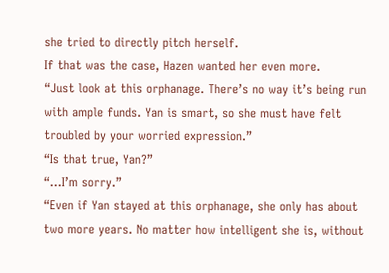she tried to directly pitch herself.
If that was the case, Hazen wanted her even more.
“Just look at this orphanage. There’s no way it’s being run with ample funds. Yan is smart, so she must have felt troubled by your worried expression.”
“Is that true, Yan?”
“…I’m sorry.”
“Even if Yan stayed at this orphanage, she only has about two more years. No matter how intelligent she is, without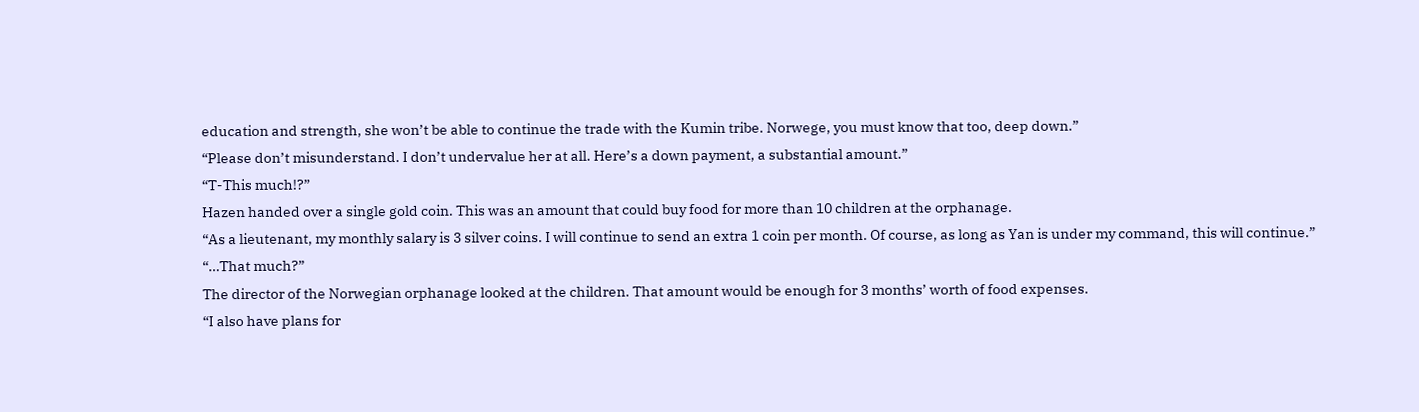education and strength, she won’t be able to continue the trade with the Kumin tribe. Norwege, you must know that too, deep down.”
“Please don’t misunderstand. I don’t undervalue her at all. Here’s a down payment, a substantial amount.”
“T-This much!?”
Hazen handed over a single gold coin. This was an amount that could buy food for more than 10 children at the orphanage.
“As a lieutenant, my monthly salary is 3 silver coins. I will continue to send an extra 1 coin per month. Of course, as long as Yan is under my command, this will continue.”
“…That much?”
The director of the Norwegian orphanage looked at the children. That amount would be enough for 3 months’ worth of food expenses.
“I also have plans for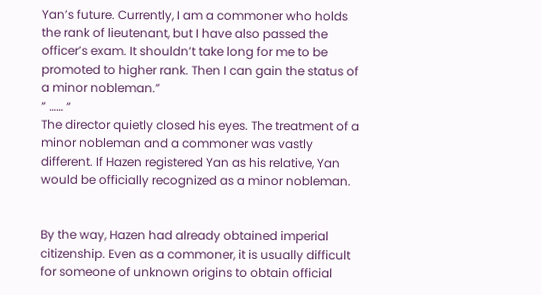Yan’s future. Currently, I am a commoner who holds the rank of lieutenant, but I have also passed the officer’s exam. It shouldn’t take long for me to be promoted to higher rank. Then I can gain the status of a minor nobleman.”
” …… “
The director quietly closed his eyes. The treatment of a minor nobleman and a commoner was vastly different. If Hazen registered Yan as his relative, Yan would be officially recognized as a minor nobleman.


By the way, Hazen had already obtained imperial citizenship. Even as a commoner, it is usually difficult for someone of unknown origins to obtain official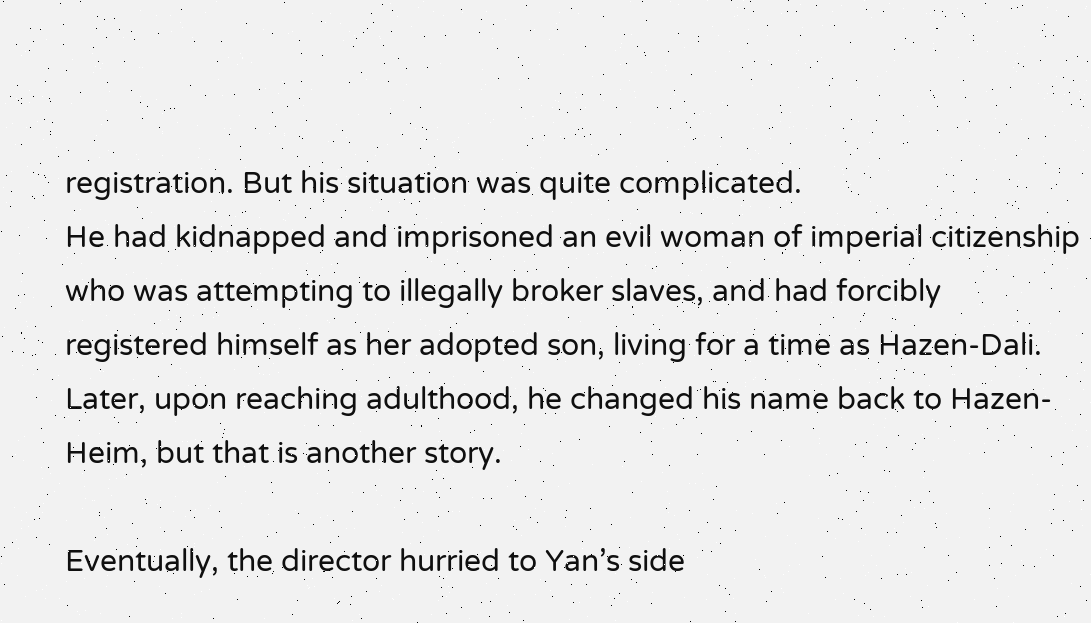registration. But his situation was quite complicated.
He had kidnapped and imprisoned an evil woman of imperial citizenship who was attempting to illegally broker slaves, and had forcibly registered himself as her adopted son, living for a time as Hazen-Dali. Later, upon reaching adulthood, he changed his name back to Hazen-Heim, but that is another story.

Eventually, the director hurried to Yan’s side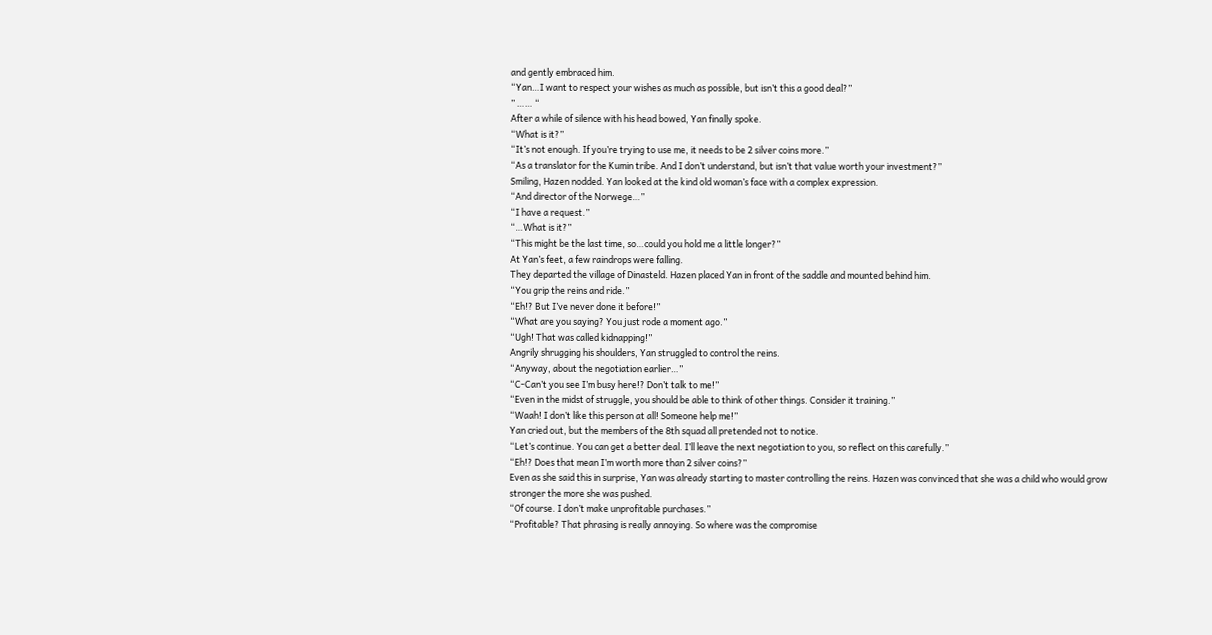and gently embraced him.
“Yan…I want to respect your wishes as much as possible, but isn’t this a good deal?”
” …… “
After a while of silence with his head bowed, Yan finally spoke.
“What is it?”
“It’s not enough. If you’re trying to use me, it needs to be 2 silver coins more.”
“As a translator for the Kumin tribe. And I don’t understand, but isn’t that value worth your investment?”
Smiling, Hazen nodded. Yan looked at the kind old woman’s face with a complex expression.
“And director of the Norwege…”
“I have a request.”
“…What is it?”
“This might be the last time, so…could you hold me a little longer?”
At Yan’s feet, a few raindrops were falling.
They departed the village of Dinasteld. Hazen placed Yan in front of the saddle and mounted behind him.
“You grip the reins and ride.”
“Eh!? But I’ve never done it before!”
“What are you saying? You just rode a moment ago.”
“Ugh! That was called kidnapping!”
Angrily shrugging his shoulders, Yan struggled to control the reins.
“Anyway, about the negotiation earlier…”
“C-Can’t you see I’m busy here!? Don’t talk to me!”
“Even in the midst of struggle, you should be able to think of other things. Consider it training.”
“Waah! I don’t like this person at all! Someone help me!”
Yan cried out, but the members of the 8th squad all pretended not to notice.
“Let’s continue. You can get a better deal. I’ll leave the next negotiation to you, so reflect on this carefully.”
“Eh!? Does that mean I’m worth more than 2 silver coins?”
Even as she said this in surprise, Yan was already starting to master controlling the reins. Hazen was convinced that she was a child who would grow stronger the more she was pushed.
“Of course. I don’t make unprofitable purchases.”
“Profitable? That phrasing is really annoying. So where was the compromise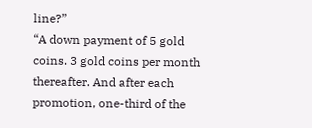line?”
“A down payment of 5 gold coins. 3 gold coins per month thereafter. And after each promotion, one-third of the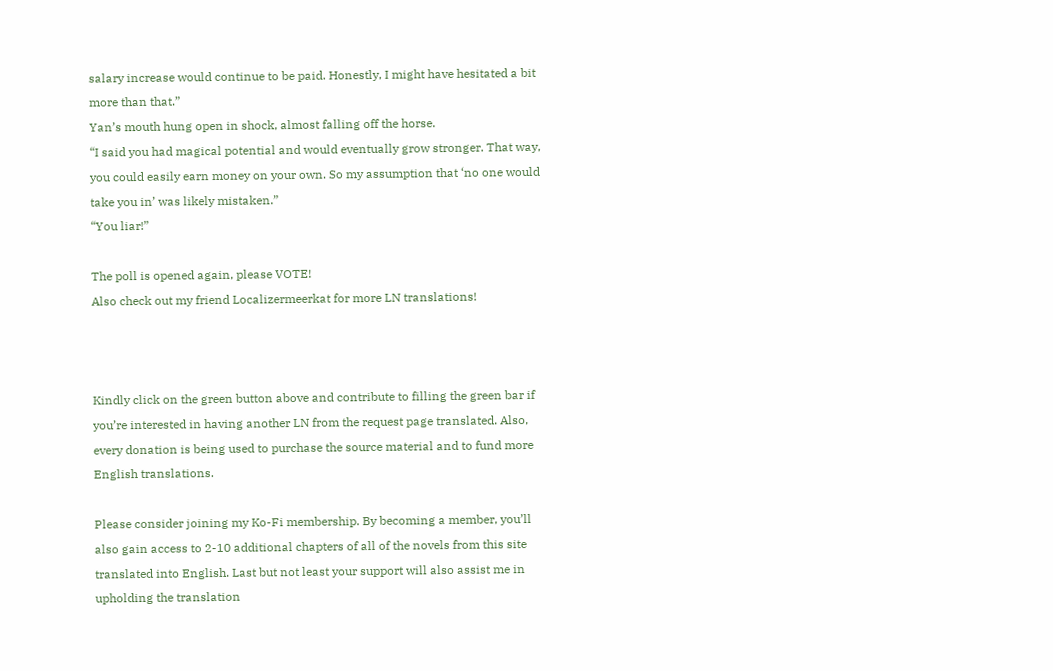salary increase would continue to be paid. Honestly, I might have hesitated a bit more than that.”
Yan’s mouth hung open in shock, almost falling off the horse.
“I said you had magical potential and would eventually grow stronger. That way, you could easily earn money on your own. So my assumption that ‘no one would take you in’ was likely mistaken.”
“You liar!”

The poll is opened again, please VOTE!
Also check out my friend Localizermeerkat for more LN translations!



Kindly click on the green button above and contribute to filling the green bar if you’re interested in having another LN from the request page translated. Also, every donation is being used to purchase the source material and to fund more English translations.

Please consider joining my Ko-Fi membership. By becoming a member, you’ll also gain access to 2-10 additional chapters of all of the novels from this site translated into English. Last but not least your support will also assist me in upholding the translation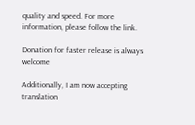quality and speed. For more information, please follow the link.

Donation for faster release is always welcome

Additionally, I am now accepting translation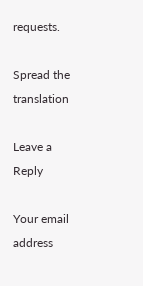requests.

Spread the translation

Leave a Reply

Your email address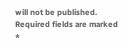will not be published. Required fields are marked *